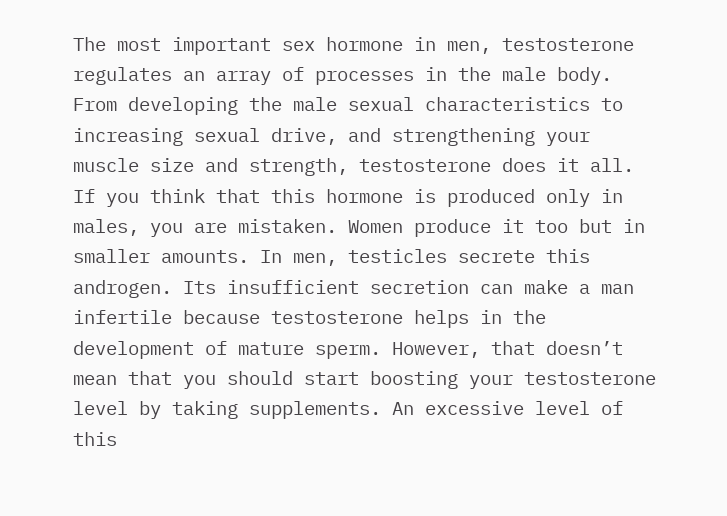The most important sex hormone in men, testosterone regulates an array of processes in the male body. From developing the male sexual characteristics to increasing sexual drive, and strengthening your muscle size and strength, testosterone does it all. If you think that this hormone is produced only in males, you are mistaken. Women produce it too but in smaller amounts. In men, testicles secrete this androgen. Its insufficient secretion can make a man infertile because testosterone helps in the development of mature sperm. However, that doesn’t mean that you should start boosting your testosterone level by taking supplements. An excessive level of this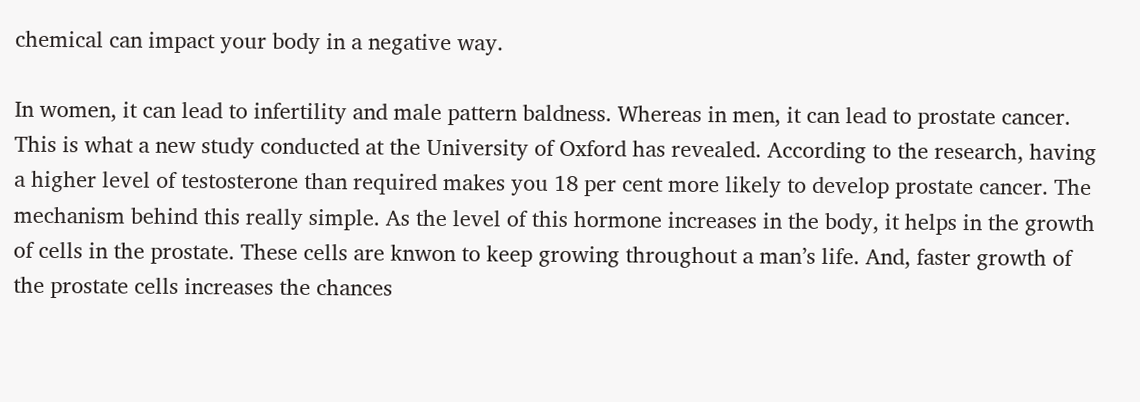chemical can impact your body in a negative way.

In women, it can lead to infertility and male pattern baldness. Whereas in men, it can lead to prostate cancer. This is what a new study conducted at the University of Oxford has revealed. According to the research, having a higher level of testosterone than required makes you 18 per cent more likely to develop prostate cancer. The mechanism behind this really simple. As the level of this hormone increases in the body, it helps in the growth of cells in the prostate. These cells are knwon to keep growing throughout a man’s life. And, faster growth of the prostate cells increases the chances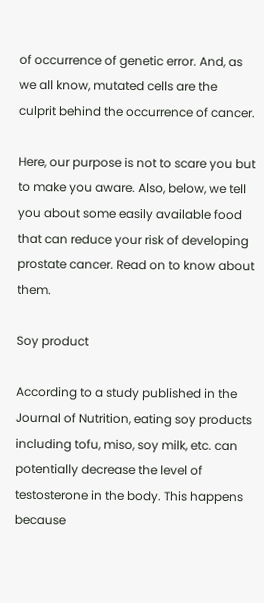of occurrence of genetic error. And, as we all know, mutated cells are the culprit behind the occurrence of cancer.

Here, our purpose is not to scare you but to make you aware. Also, below, we tell you about some easily available food that can reduce your risk of developing prostate cancer. Read on to know about them.

Soy product

According to a study published in the Journal of Nutrition, eating soy products including tofu, miso, soy milk, etc. can potentially decrease the level of testosterone in the body. This happens because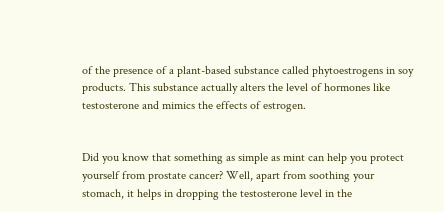of the presence of a plant-based substance called phytoestrogens in soy products. This substance actually alters the level of hormones like testosterone and mimics the effects of estrogen.


Did you know that something as simple as mint can help you protect yourself from prostate cancer? Well, apart from soothing your stomach, it helps in dropping the testosterone level in the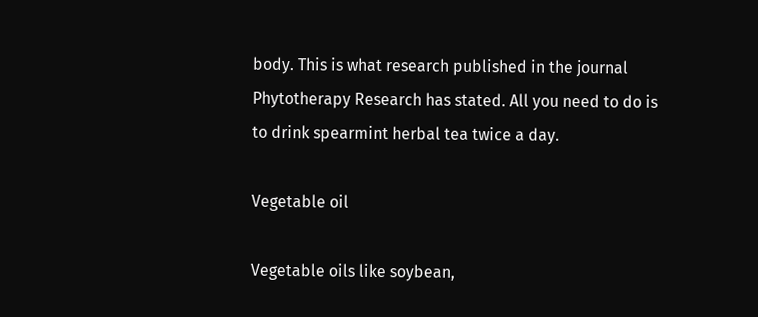body. This is what research published in the journal Phytotherapy Research has stated. All you need to do is to drink spearmint herbal tea twice a day.

Vegetable oil

Vegetable oils like soybean,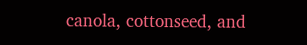canola, cottonseed, and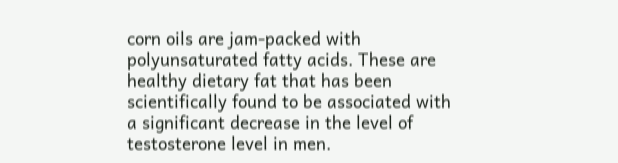corn oils are jam-packed with polyunsaturated fatty acids. These are healthy dietary fat that has been scientifically found to be associated with a significant decrease in the level of testosterone level in men.